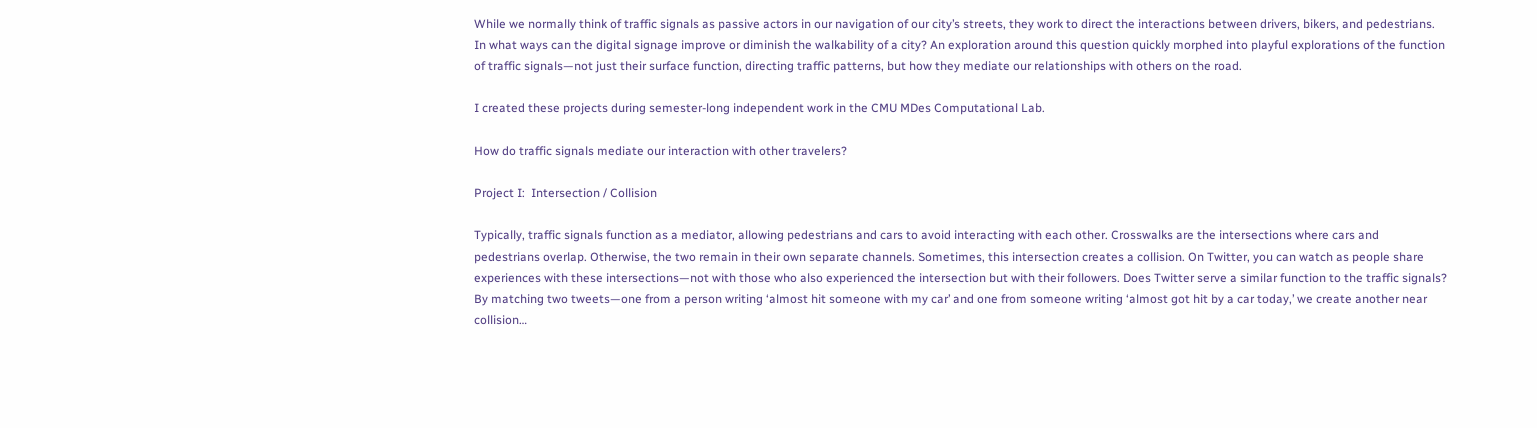While we normally think of traffic signals as passive actors in our navigation of our city’s streets, they work to direct the interactions between drivers, bikers, and pedestrians. In what ways can the digital signage improve or diminish the walkability of a city? An exploration around this question quickly morphed into playful explorations of the function of traffic signals—not just their surface function, directing traffic patterns, but how they mediate our relationships with others on the road.

I created these projects during semester-long independent work in the CMU MDes Computational Lab.

How do traffic signals mediate our interaction with other travelers?

Project I:  Intersection / Collision

Typically, traffic signals function as a mediator, allowing pedestrians and cars to avoid interacting with each other. Crosswalks are the intersections where cars and pedestrians overlap. Otherwise, the two remain in their own separate channels. Sometimes, this intersection creates a collision. On Twitter, you can watch as people share experiences with these intersections—not with those who also experienced the intersection but with their followers. Does Twitter serve a similar function to the traffic signals? By matching two tweets—one from a person writing ‘almost hit someone with my car’ and one from someone writing ‘almost got hit by a car today,’ we create another near collision…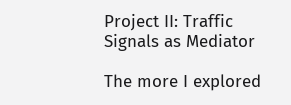Project II: Traffic Signals as Mediator

The more I explored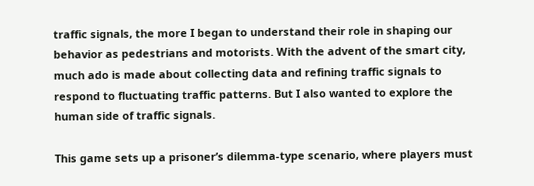traffic signals, the more I began to understand their role in shaping our behavior as pedestrians and motorists. With the advent of the smart city, much ado is made about collecting data and refining traffic signals to respond to fluctuating traffic patterns. But I also wanted to explore the human side of traffic signals.

This game sets up a prisoner’s dilemma-type scenario, where players must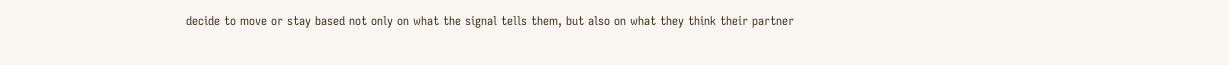decide to move or stay based not only on what the signal tells them, but also on what they think their partner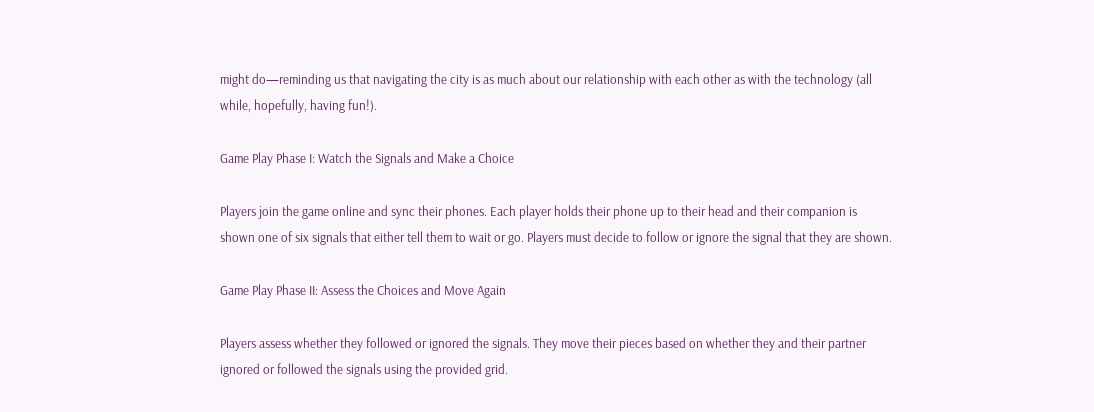might do—reminding us that navigating the city is as much about our relationship with each other as with the technology (all while, hopefully, having fun!).

Game Play Phase I: Watch the Signals and Make a Choice

Players join the game online and sync their phones. Each player holds their phone up to their head and their companion is shown one of six signals that either tell them to wait or go. Players must decide to follow or ignore the signal that they are shown.

Game Play Phase II: Assess the Choices and Move Again

Players assess whether they followed or ignored the signals. They move their pieces based on whether they and their partner ignored or followed the signals using the provided grid.